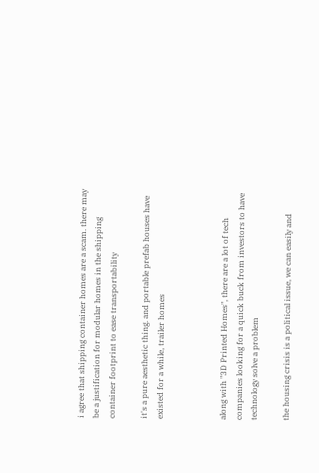i agree that shipping container homes are a scam. there may be a justification for modular homes in the shipping container footprint to ease transportability

it's a pure aesthetic thing. and portable prefab houses have existed for a while, trailer homes



along with "3D Printed Homes", there are a lot of tech companies looking for a quick buck from investors to have technology solve a problem

the housing crisis is a political issue, we can easily and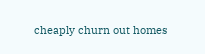cheaply churn out homes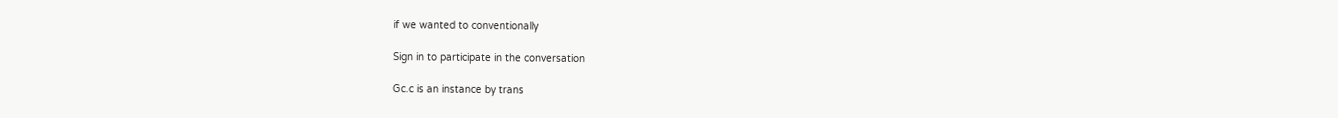if we wanted to conventionally

Sign in to participate in the conversation

Gc.c is an instance by trans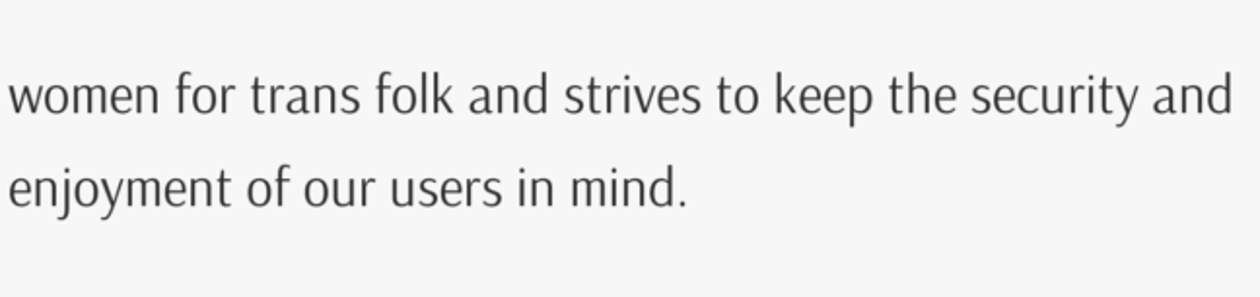women for trans folk and strives to keep the security and enjoyment of our users in mind.